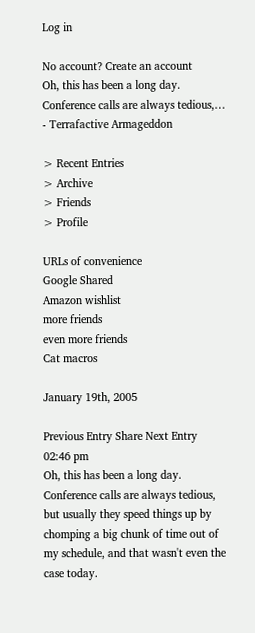Log in

No account? Create an account
Oh, this has been a long day. Conference calls are always tedious,… - Terrafactive Armageddon

> Recent Entries
> Archive
> Friends
> Profile

URLs of convenience
Google Shared
Amazon wishlist
more friends
even more friends
Cat macros

January 19th, 2005

Previous Entry Share Next Entry
02:46 pm
Oh, this has been a long day. Conference calls are always tedious, but usually they speed things up by chomping a big chunk of time out of my schedule, and that wasn't even the case today.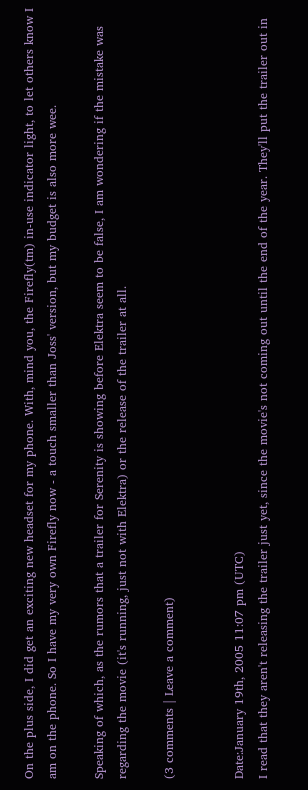On the plus side, I did get an exciting new headset for my phone. With, mind you, the Firefly(tm) in-use indicator light, to let others know I am on the phone. So I have my very own Firefly now - a touch smaller than Joss' version, but my budget is also more wee.

Speaking of which, as the rumors that a trailer for Serenity is showing before Elektra seem to be false, I am wondering if the mistake was regarding the movie (it's running, just not with Elektra) or the release of the trailer at all.

(3 comments | Leave a comment)


Date:January 19th, 2005 11:07 pm (UTC)
I read that they aren't releasing the trailer just yet, since the movie's not coming out until the end of the year. They'll put the trailer out in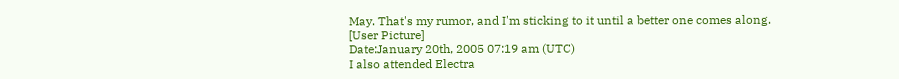May. That's my rumor, and I'm sticking to it until a better one comes along.
[User Picture]
Date:January 20th, 2005 07:19 am (UTC)
I also attended Electra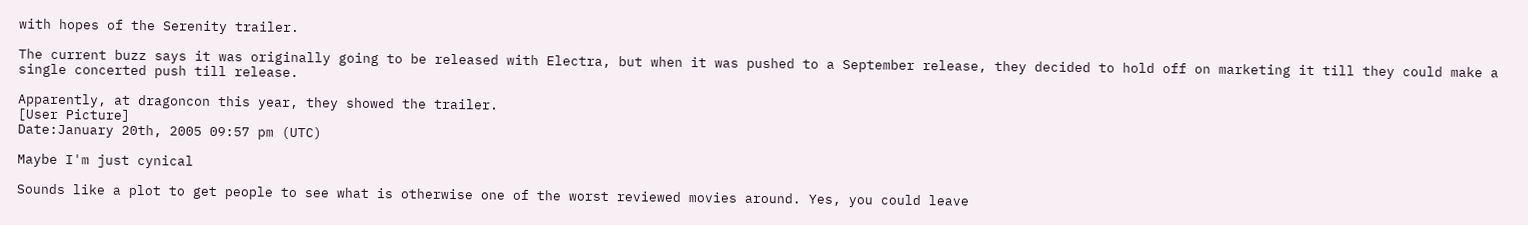with hopes of the Serenity trailer.

The current buzz says it was originally going to be released with Electra, but when it was pushed to a September release, they decided to hold off on marketing it till they could make a single concerted push till release.

Apparently, at dragoncon this year, they showed the trailer.
[User Picture]
Date:January 20th, 2005 09:57 pm (UTC)

Maybe I'm just cynical

Sounds like a plot to get people to see what is otherwise one of the worst reviewed movies around. Yes, you could leave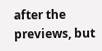after the previews, but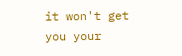it won't get you your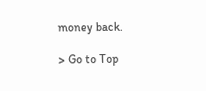money back.

> Go to Top